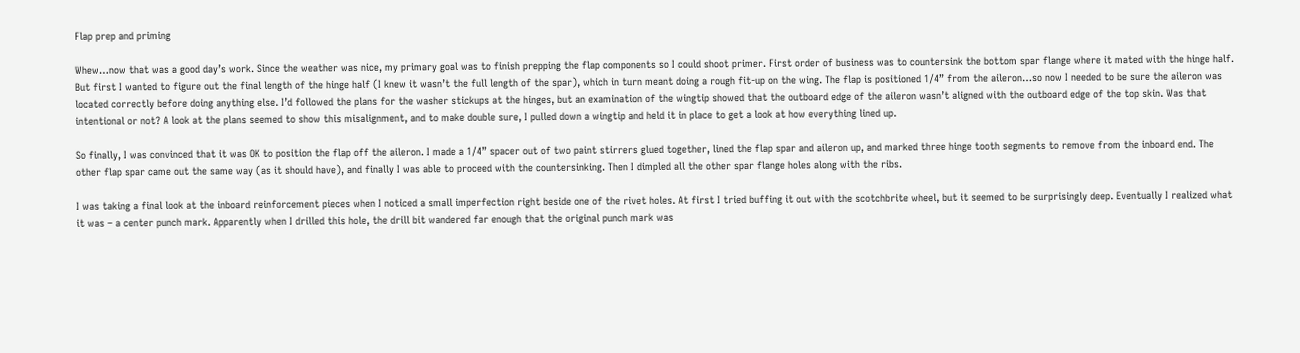Flap prep and priming

Whew…now that was a good day’s work. Since the weather was nice, my primary goal was to finish prepping the flap components so I could shoot primer. First order of business was to countersink the bottom spar flange where it mated with the hinge half. But first I wanted to figure out the final length of the hinge half (I knew it wasn’t the full length of the spar), which in turn meant doing a rough fit-up on the wing. The flap is positioned 1/4” from the aileron…so now I needed to be sure the aileron was located correctly before doing anything else. I’d followed the plans for the washer stickups at the hinges, but an examination of the wingtip showed that the outboard edge of the aileron wasn’t aligned with the outboard edge of the top skin. Was that intentional or not? A look at the plans seemed to show this misalignment, and to make double sure, I pulled down a wingtip and held it in place to get a look at how everything lined up.

So finally, I was convinced that it was OK to position the flap off the aileron. I made a 1/4” spacer out of two paint stirrers glued together, lined the flap spar and aileron up, and marked three hinge tooth segments to remove from the inboard end. The other flap spar came out the same way (as it should have), and finally I was able to proceed with the countersinking. Then I dimpled all the other spar flange holes along with the ribs.

I was taking a final look at the inboard reinforcement pieces when I noticed a small imperfection right beside one of the rivet holes. At first I tried buffing it out with the scotchbrite wheel, but it seemed to be surprisingly deep. Eventually I realized what it was – a center punch mark. Apparently when I drilled this hole, the drill bit wandered far enough that the original punch mark was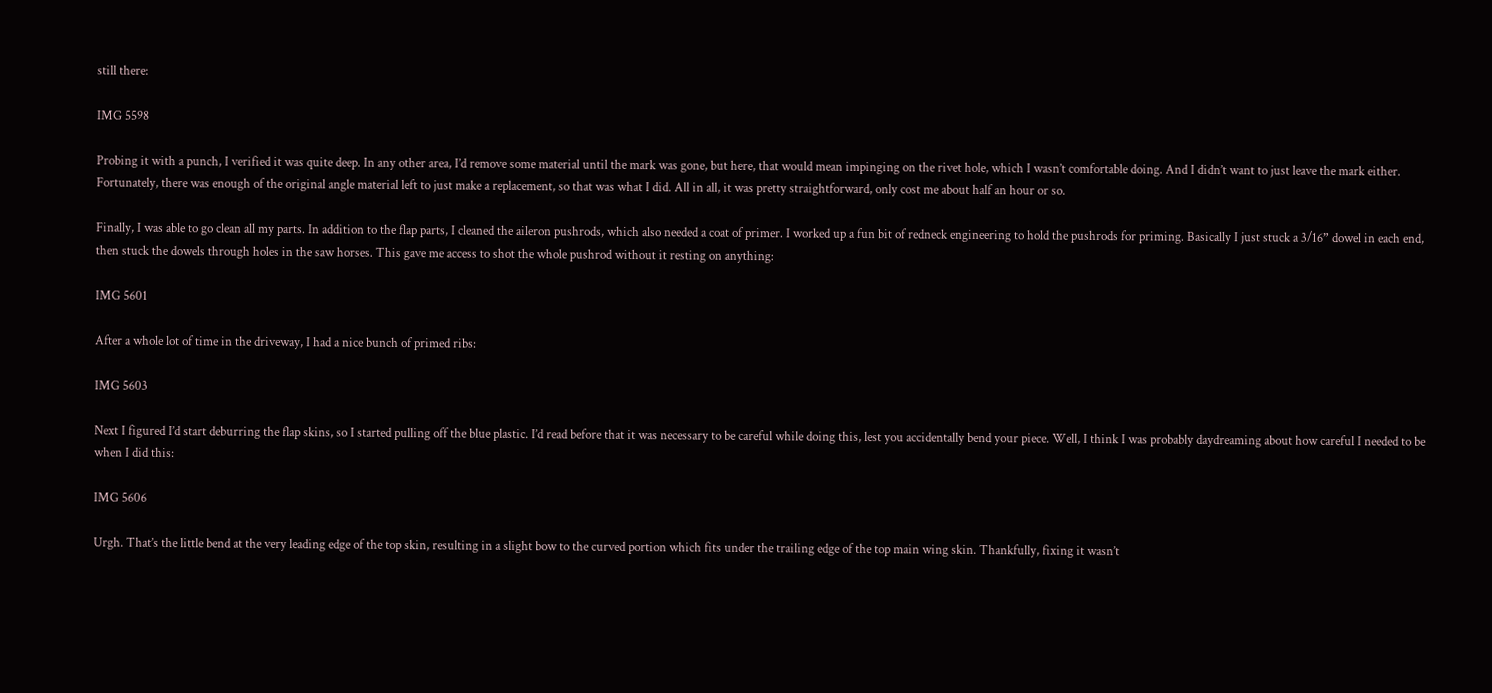still there:

IMG 5598

Probing it with a punch, I verified it was quite deep. In any other area, I’d remove some material until the mark was gone, but here, that would mean impinging on the rivet hole, which I wasn’t comfortable doing. And I didn’t want to just leave the mark either. Fortunately, there was enough of the original angle material left to just make a replacement, so that was what I did. All in all, it was pretty straightforward, only cost me about half an hour or so.

Finally, I was able to go clean all my parts. In addition to the flap parts, I cleaned the aileron pushrods, which also needed a coat of primer. I worked up a fun bit of redneck engineering to hold the pushrods for priming. Basically I just stuck a 3/16” dowel in each end, then stuck the dowels through holes in the saw horses. This gave me access to shot the whole pushrod without it resting on anything:

IMG 5601

After a whole lot of time in the driveway, I had a nice bunch of primed ribs:

IMG 5603

Next I figured I’d start deburring the flap skins, so I started pulling off the blue plastic. I’d read before that it was necessary to be careful while doing this, lest you accidentally bend your piece. Well, I think I was probably daydreaming about how careful I needed to be when I did this:

IMG 5606

Urgh. That’s the little bend at the very leading edge of the top skin, resulting in a slight bow to the curved portion which fits under the trailing edge of the top main wing skin. Thankfully, fixing it wasn’t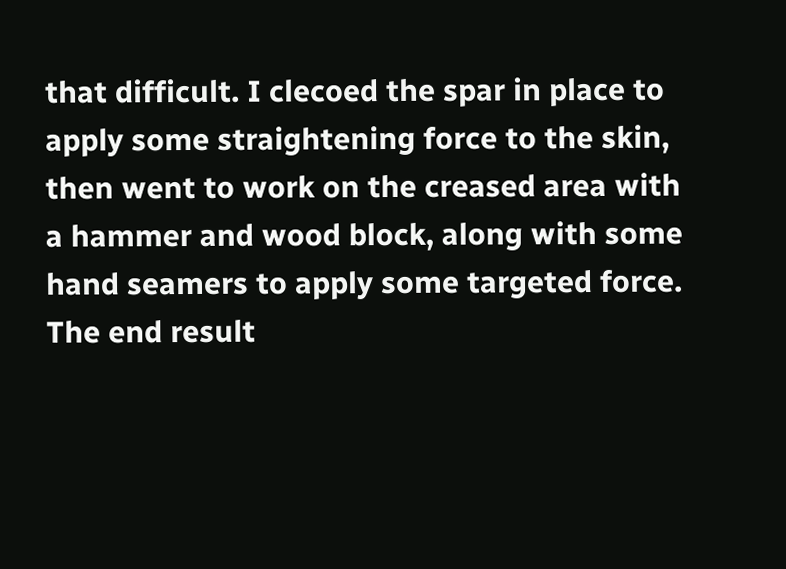that difficult. I clecoed the spar in place to apply some straightening force to the skin, then went to work on the creased area with a hammer and wood block, along with some hand seamers to apply some targeted force. The end result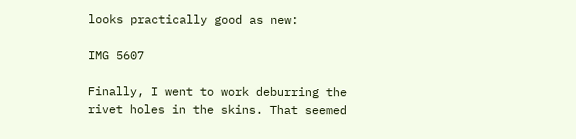looks practically good as new:

IMG 5607

Finally, I went to work deburring the rivet holes in the skins. That seemed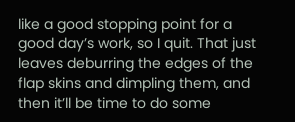like a good stopping point for a good day’s work, so I quit. That just leaves deburring the edges of the flap skins and dimpling them, and then it’ll be time to do some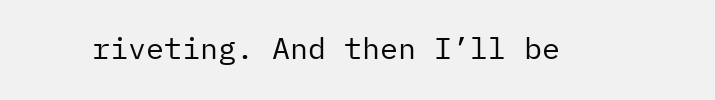riveting. And then I’ll be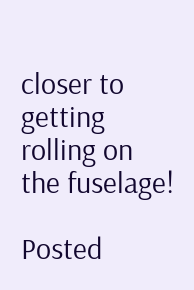closer to getting rolling on the fuselage!

Posted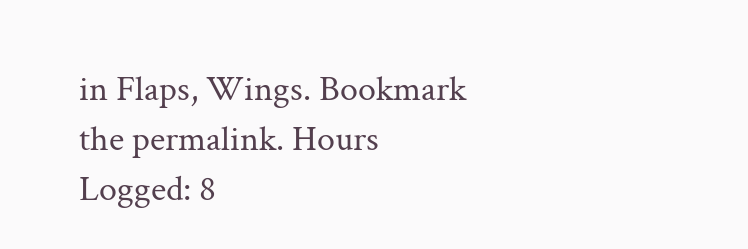in Flaps, Wings. Bookmark the permalink. Hours Logged: 8